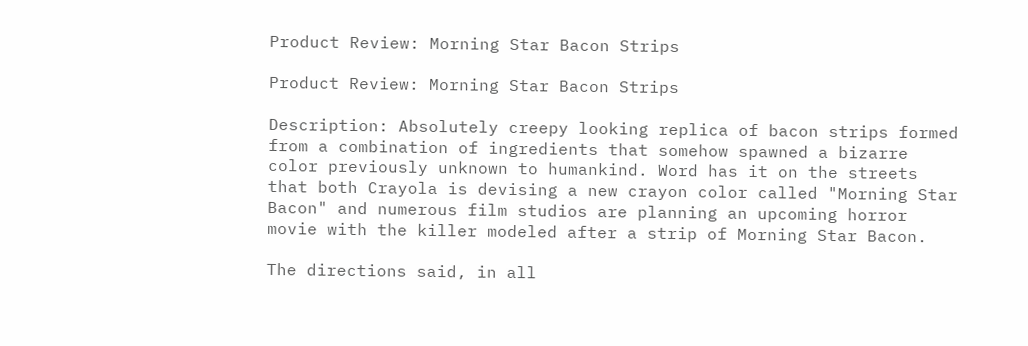Product Review: Morning Star Bacon Strips

Product Review: Morning Star Bacon Strips

Description: Absolutely creepy looking replica of bacon strips formed from a combination of ingredients that somehow spawned a bizarre color previously unknown to humankind. Word has it on the streets that both Crayola is devising a new crayon color called "Morning Star Bacon" and numerous film studios are planning an upcoming horror movie with the killer modeled after a strip of Morning Star Bacon.

The directions said, in all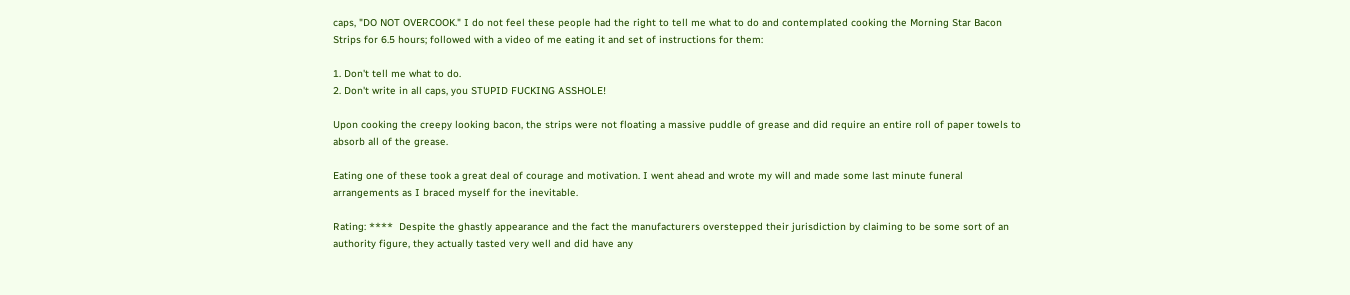caps, "DO NOT OVERCOOK." I do not feel these people had the right to tell me what to do and contemplated cooking the Morning Star Bacon Strips for 6.5 hours; followed with a video of me eating it and set of instructions for them:

1. Don't tell me what to do.
2. Don't write in all caps, you STUPID FUCKING ASSHOLE!

Upon cooking the creepy looking bacon, the strips were not floating a massive puddle of grease and did require an entire roll of paper towels to absorb all of the grease.

Eating one of these took a great deal of courage and motivation. I went ahead and wrote my will and made some last minute funeral arrangements as I braced myself for the inevitable.

Rating: ****  Despite the ghastly appearance and the fact the manufacturers overstepped their jurisdiction by claiming to be some sort of an authority figure, they actually tasted very well and did have any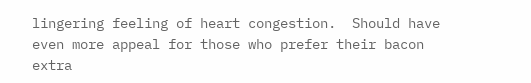lingering feeling of heart congestion.  Should have even more appeal for those who prefer their bacon extra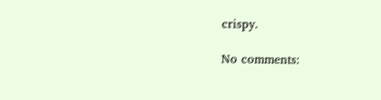crispy.

No comments: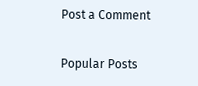Post a Comment

Popular Posts